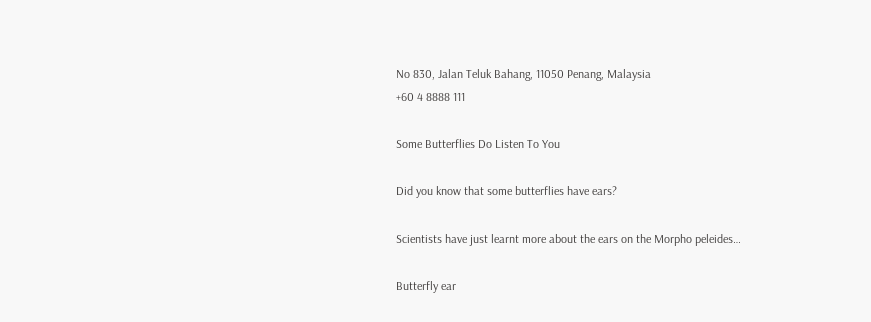No 830, Jalan Teluk Bahang, 11050 Penang, Malaysia
+60 4 8888 111

Some Butterflies Do Listen To You

Did you know that some butterflies have ears?

Scientists have just learnt more about the ears on the Morpho peleides…

Butterfly ear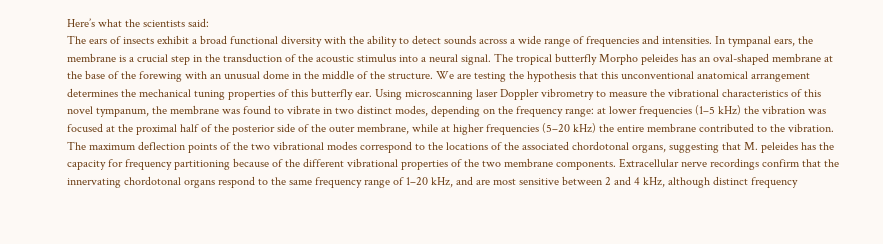Here’s what the scientists said:
The ears of insects exhibit a broad functional diversity with the ability to detect sounds across a wide range of frequencies and intensities. In tympanal ears, the membrane is a crucial step in the transduction of the acoustic stimulus into a neural signal. The tropical butterfly Morpho peleides has an oval-shaped membrane at the base of the forewing with an unusual dome in the middle of the structure. We are testing the hypothesis that this unconventional anatomical arrangement determines the mechanical tuning properties of this butterfly ear. Using microscanning laser Doppler vibrometry to measure the vibrational characteristics of this novel tympanum, the membrane was found to vibrate in two distinct modes, depending on the frequency range: at lower frequencies (1–5 kHz) the vibration was focused at the proximal half of the posterior side of the outer membrane, while at higher frequencies (5–20 kHz) the entire membrane contributed to the vibration. The maximum deflection points of the two vibrational modes correspond to the locations of the associated chordotonal organs, suggesting that M. peleides has the capacity for frequency partitioning because of the different vibrational properties of the two membrane components. Extracellular nerve recordings confirm that the innervating chordotonal organs respond to the same frequency range of 1–20 kHz, and are most sensitive between 2 and 4 kHz, although distinct frequency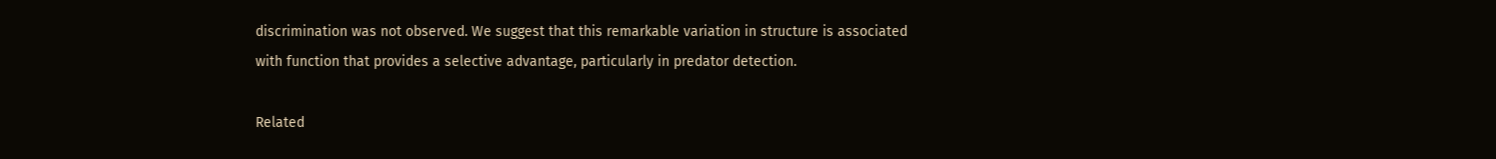discrimination was not observed. We suggest that this remarkable variation in structure is associated with function that provides a selective advantage, particularly in predator detection.

Related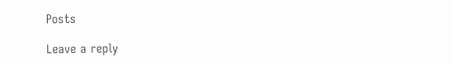Posts

Leave a reply